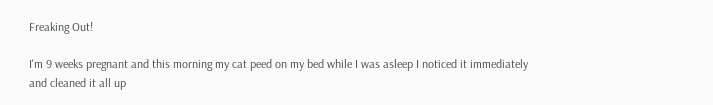Freaking Out!

I'm 9 weeks pregnant and this morning my cat peed on my bed while I was asleep I noticed it immediately and cleaned it all up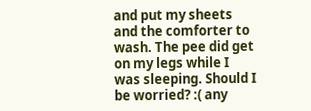and put my sheets and the comforter to wash. The pee did get on my legs while I was sleeping. Should I be worried? :( any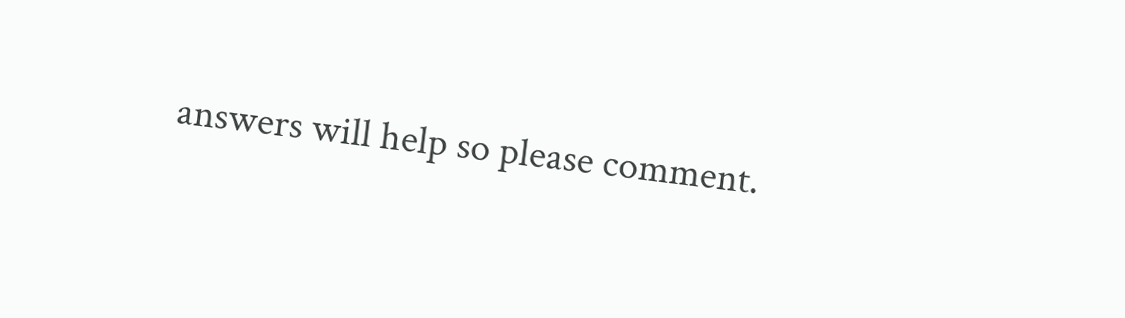answers will help so please comment.